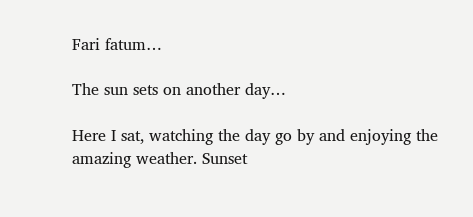Fari fatum…

The sun sets on another day…

Here I sat, watching the day go by and enjoying the amazing weather. Sunset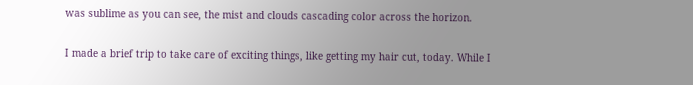was sublime as you can see, the mist and clouds cascading color across the horizon.

I made a brief trip to take care of exciting things, like getting my hair cut, today. While I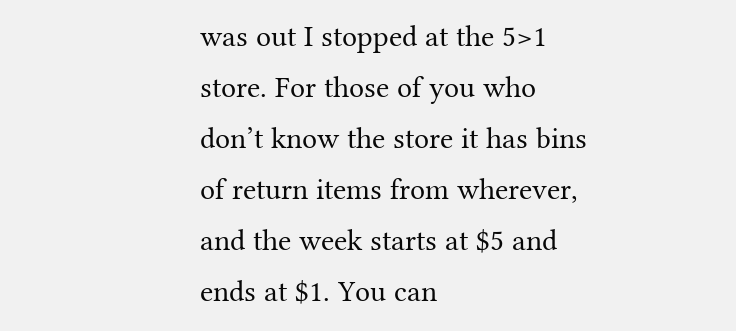was out I stopped at the 5>1 store. For those of you who don’t know the store it has bins of return items from wherever, and the week starts at $5 and ends at $1. You can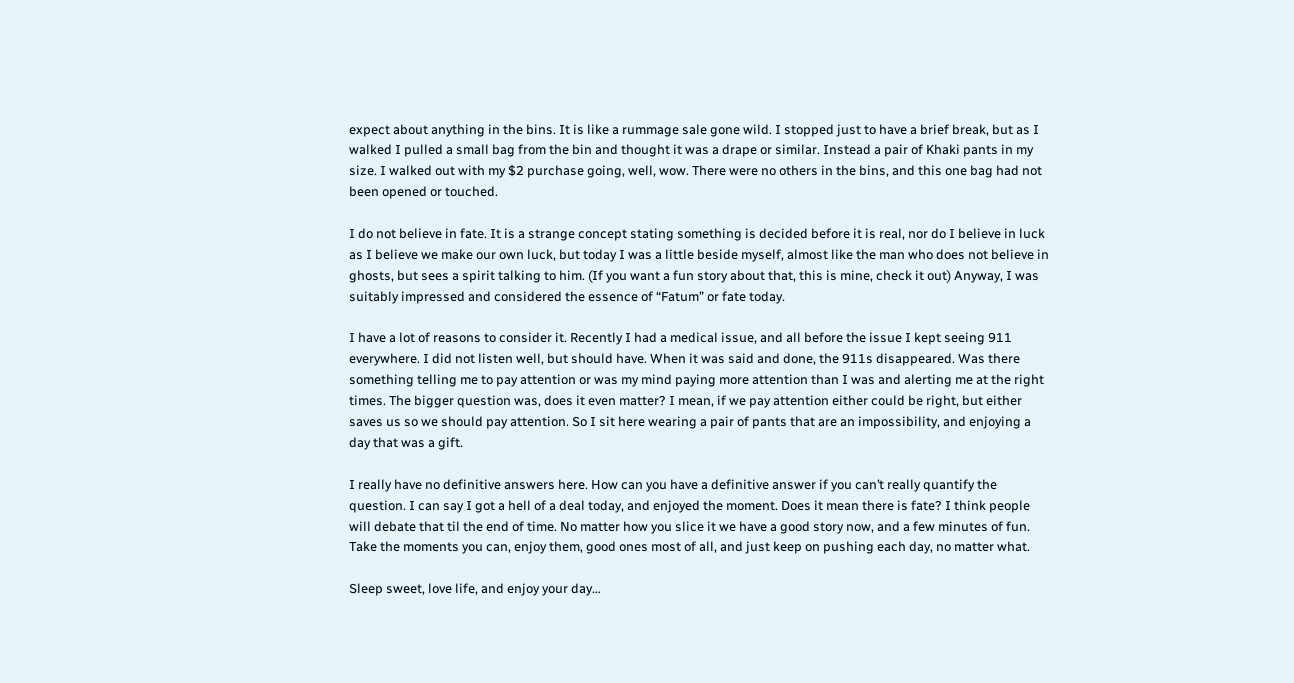expect about anything in the bins. It is like a rummage sale gone wild. I stopped just to have a brief break, but as I walked I pulled a small bag from the bin and thought it was a drape or similar. Instead a pair of Khaki pants in my size. I walked out with my $2 purchase going, well, wow. There were no others in the bins, and this one bag had not been opened or touched.

I do not believe in fate. It is a strange concept stating something is decided before it is real, nor do I believe in luck as I believe we make our own luck, but today I was a little beside myself, almost like the man who does not believe in ghosts, but sees a spirit talking to him. (If you want a fun story about that, this is mine, check it out) Anyway, I was suitably impressed and considered the essence of “Fatum” or fate today.

I have a lot of reasons to consider it. Recently I had a medical issue, and all before the issue I kept seeing 911 everywhere. I did not listen well, but should have. When it was said and done, the 911s disappeared. Was there something telling me to pay attention or was my mind paying more attention than I was and alerting me at the right times. The bigger question was, does it even matter? I mean, if we pay attention either could be right, but either saves us so we should pay attention. So I sit here wearing a pair of pants that are an impossibility, and enjoying a day that was a gift.

I really have no definitive answers here. How can you have a definitive answer if you can’t really quantify the question. I can say I got a hell of a deal today, and enjoyed the moment. Does it mean there is fate? I think people will debate that til the end of time. No matter how you slice it we have a good story now, and a few minutes of fun. Take the moments you can, enjoy them, good ones most of all, and just keep on pushing each day, no matter what.

Sleep sweet, love life, and enjoy your day…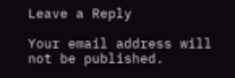Leave a Reply

Your email address will not be published.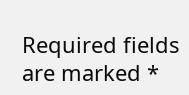Required fields are marked *